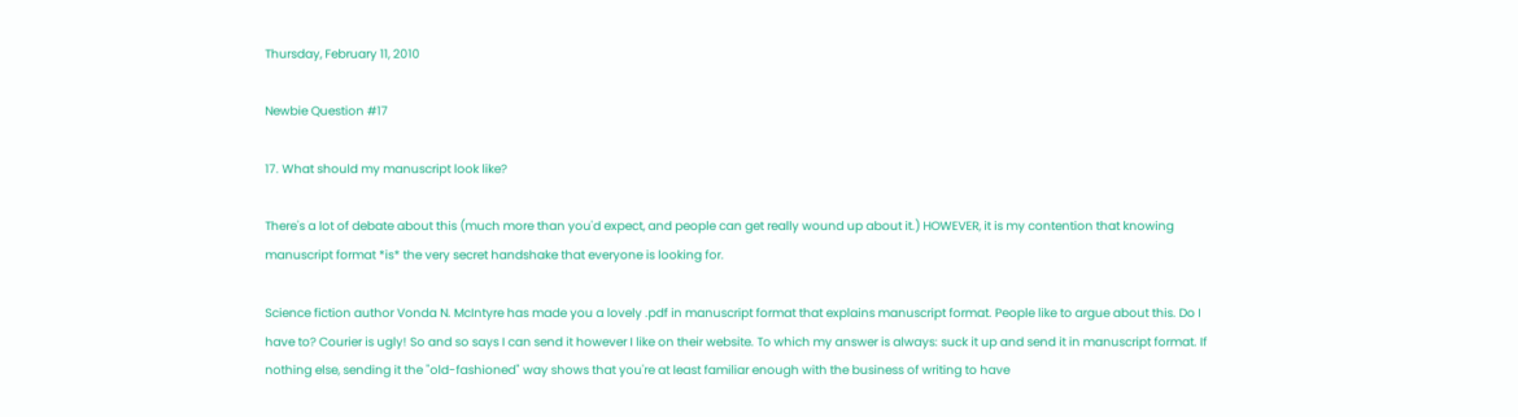Thursday, February 11, 2010

Newbie Question #17

17. What should my manuscript look like?

There's a lot of debate about this (much more than you'd expect, and people can get really wound up about it.) HOWEVER, it is my contention that knowing manuscript format *is* the very secret handshake that everyone is looking for.

Science fiction author Vonda N. McIntyre has made you a lovely .pdf in manuscript format that explains manuscript format. People like to argue about this. Do I have to? Courier is ugly! So and so says I can send it however I like on their website. To which my answer is always: suck it up and send it in manuscript format. If nothing else, sending it the "old-fashioned" way shows that you're at least familiar enough with the business of writing to have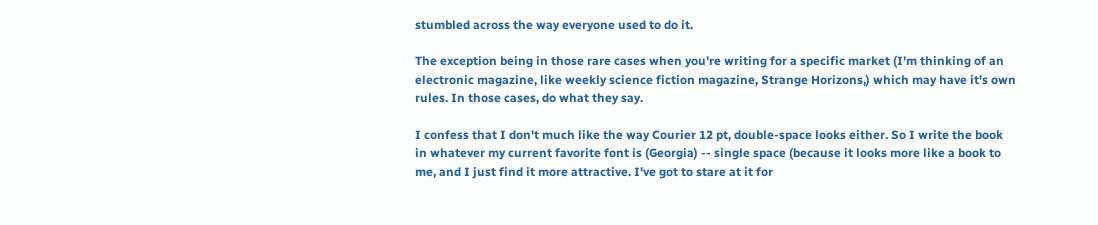stumbled across the way everyone used to do it.

The exception being in those rare cases when you're writing for a specific market (I'm thinking of an electronic magazine, like weekly science fiction magazine, Strange Horizons,) which may have it's own rules. In those cases, do what they say.

I confess that I don't much like the way Courier 12 pt, double-space looks either. So I write the book in whatever my current favorite font is (Georgia) -- single space (because it looks more like a book to me, and I just find it more attractive. I've got to stare at it for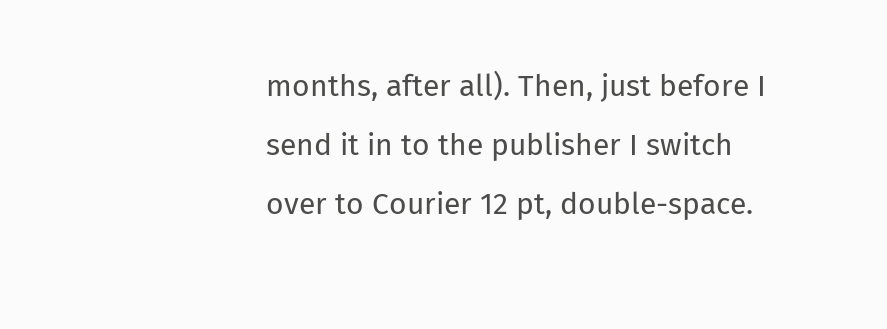months, after all). Then, just before I send it in to the publisher I switch over to Courier 12 pt, double-space.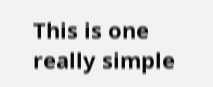This is one really simple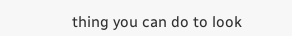thing you can do to look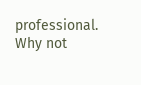professional. Why not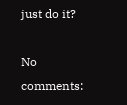just do it?

No comments: